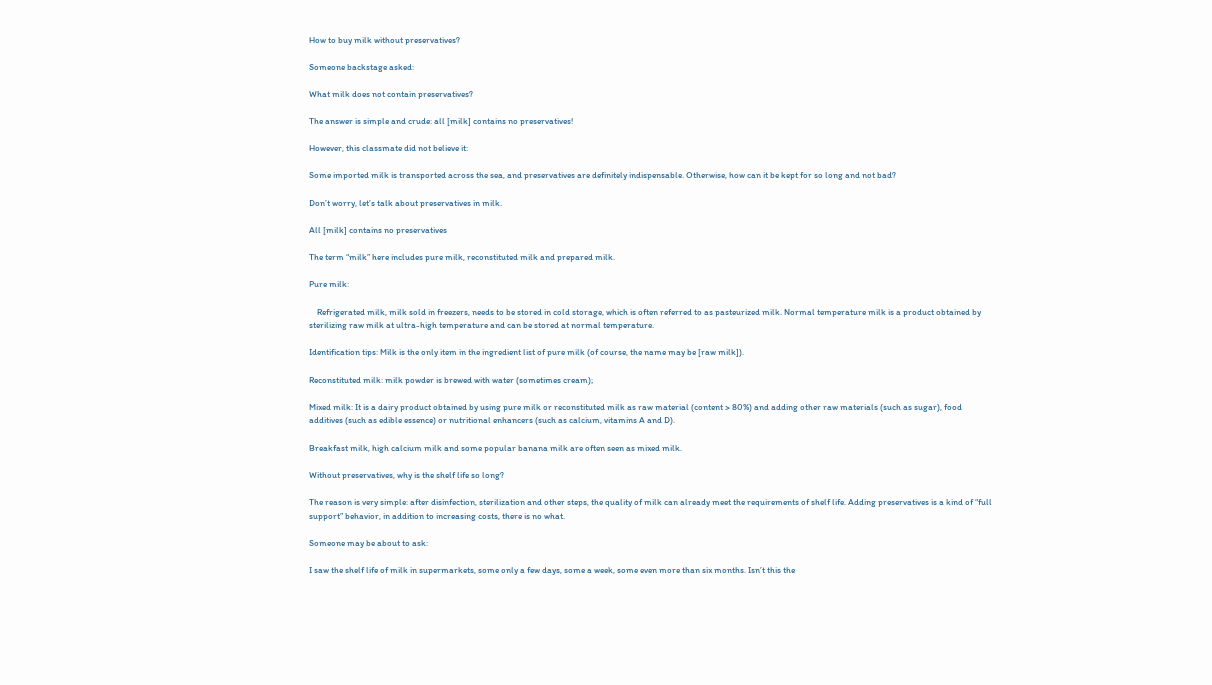How to buy milk without preservatives?

Someone backstage asked:

What milk does not contain preservatives?

The answer is simple and crude: all [milk] contains no preservatives!

However, this classmate did not believe it:

Some imported milk is transported across the sea, and preservatives are definitely indispensable. Otherwise, how can it be kept for so long and not bad?

Don’t worry, let’s talk about preservatives in milk.

All [milk] contains no preservatives

The term “milk” here includes pure milk, reconstituted milk and prepared milk.

Pure milk:

    Refrigerated milk, milk sold in freezers, needs to be stored in cold storage, which is often referred to as pasteurized milk. Normal temperature milk is a product obtained by sterilizing raw milk at ultra-high temperature and can be stored at normal temperature.

Identification tips: Milk is the only item in the ingredient list of pure milk (of course, the name may be [raw milk]).

Reconstituted milk: milk powder is brewed with water (sometimes cream);

Mixed milk: It is a dairy product obtained by using pure milk or reconstituted milk as raw material (content > 80%) and adding other raw materials (such as sugar), food additives (such as edible essence) or nutritional enhancers (such as calcium, vitamins A and D).

Breakfast milk, high calcium milk and some popular banana milk are often seen as mixed milk.

Without preservatives, why is the shelf life so long?

The reason is very simple: after disinfection, sterilization and other steps, the quality of milk can already meet the requirements of shelf life. Adding preservatives is a kind of “full support” behavior, in addition to increasing costs, there is no what.

Someone may be about to ask:

I saw the shelf life of milk in supermarkets, some only a few days, some a week, some even more than six months. Isn’t this the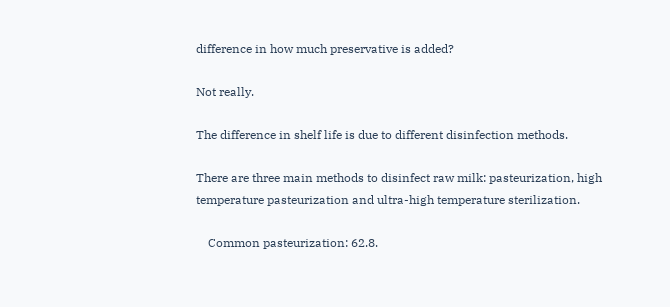difference in how much preservative is added?

Not really.

The difference in shelf life is due to different disinfection methods.

There are three main methods to disinfect raw milk: pasteurization, high temperature pasteurization and ultra-high temperature sterilization.

    Common pasteurization: 62.8.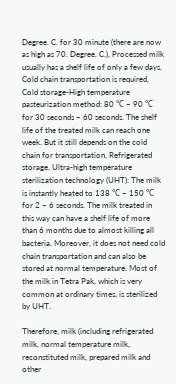Degree. C. for 30 minute (there are now as high as 70. Degree. C.), Processed milk usually has a shelf life of only a few days, Cold chain transportation is required, Cold storage-High temperature pasteurization method: 80 ℃ ~ 90 ℃ for 30 seconds ~ 60 seconds. The shelf life of the treated milk can reach one week. But it still depends on the cold chain for transportation, Refrigerated storage. Ultra-high temperature sterilization technology (UHT): The milk is instantly heated to 138 ℃ ~ 150 ℃ for 2 ~ 6 seconds. The milk treated in this way can have a shelf life of more than 6 months due to almost killing all bacteria. Moreover, it does not need cold chain transportation and can also be stored at normal temperature. Most of the milk in Tetra Pak, which is very common at ordinary times, is sterilized by UHT.

Therefore, milk (including refrigerated milk, normal temperature milk, reconstituted milk, prepared milk and other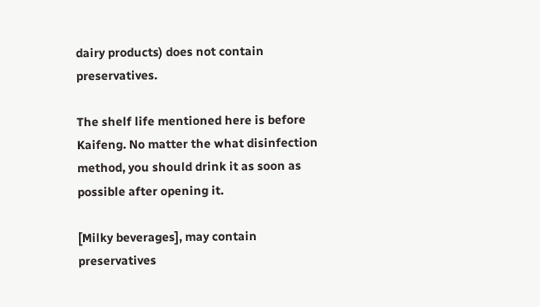dairy products) does not contain preservatives.

The shelf life mentioned here is before Kaifeng. No matter the what disinfection method, you should drink it as soon as possible after opening it.

[Milky beverages], may contain preservatives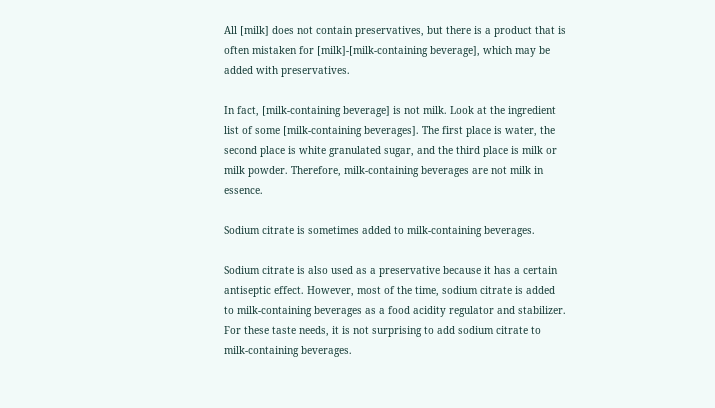All [milk] does not contain preservatives, but there is a product that is often mistaken for [milk]-[milk-containing beverage], which may be added with preservatives.

In fact, [milk-containing beverage] is not milk. Look at the ingredient list of some [milk-containing beverages]. The first place is water, the second place is white granulated sugar, and the third place is milk or milk powder. Therefore, milk-containing beverages are not milk in essence.

Sodium citrate is sometimes added to milk-containing beverages.

Sodium citrate is also used as a preservative because it has a certain antiseptic effect. However, most of the time, sodium citrate is added to milk-containing beverages as a food acidity regulator and stabilizer. For these taste needs, it is not surprising to add sodium citrate to milk-containing beverages.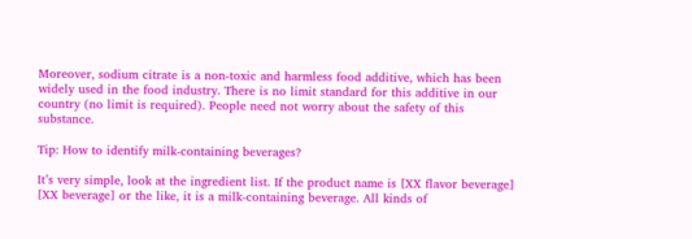Moreover, sodium citrate is a non-toxic and harmless food additive, which has been widely used in the food industry. There is no limit standard for this additive in our country (no limit is required). People need not worry about the safety of this substance.

Tip: How to identify milk-containing beverages?

It’s very simple, look at the ingredient list. If the product name is [XX flavor beverage] [XX beverage] or the like, it is a milk-containing beverage. All kinds of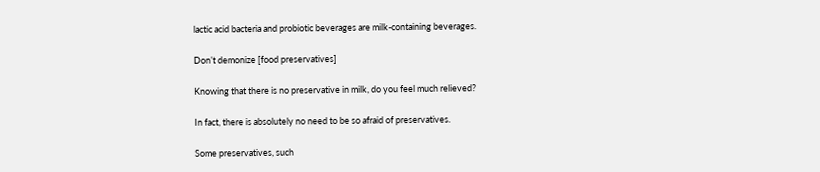lactic acid bacteria and probiotic beverages are milk-containing beverages.

Don’t demonize [food preservatives]

Knowing that there is no preservative in milk, do you feel much relieved?

In fact, there is absolutely no need to be so afraid of preservatives.

Some preservatives, such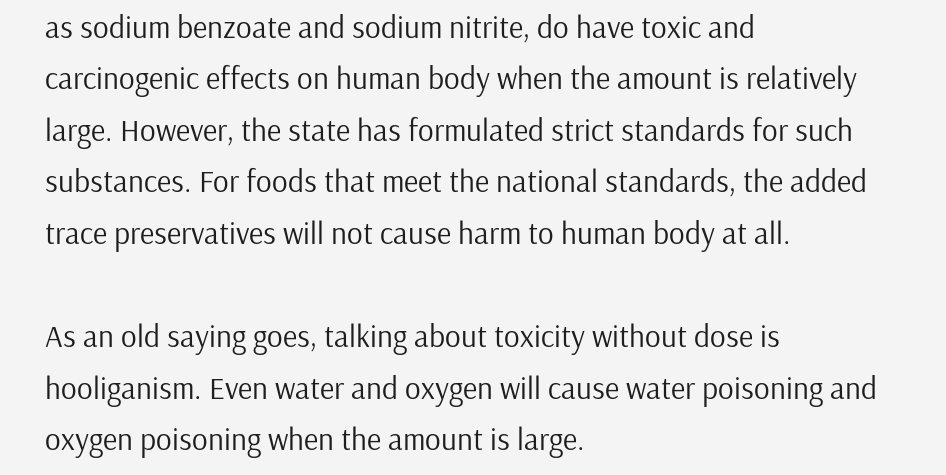as sodium benzoate and sodium nitrite, do have toxic and carcinogenic effects on human body when the amount is relatively large. However, the state has formulated strict standards for such substances. For foods that meet the national standards, the added trace preservatives will not cause harm to human body at all.

As an old saying goes, talking about toxicity without dose is hooliganism. Even water and oxygen will cause water poisoning and oxygen poisoning when the amount is large.